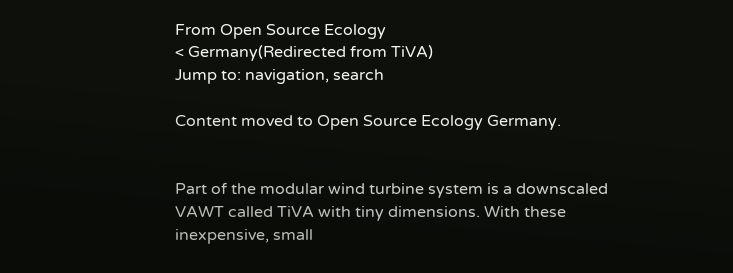From Open Source Ecology
< Germany(Redirected from TiVA)
Jump to: navigation, search

Content moved to Open Source Ecology Germany.


Part of the modular wind turbine system is a downscaled VAWT called TiVA with tiny dimensions. With these inexpensive, small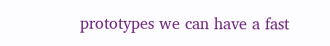prototypes we can have a fast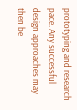prototyping and research pace. Any successful design approaches may then be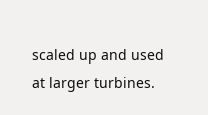scaled up and used at larger turbines.